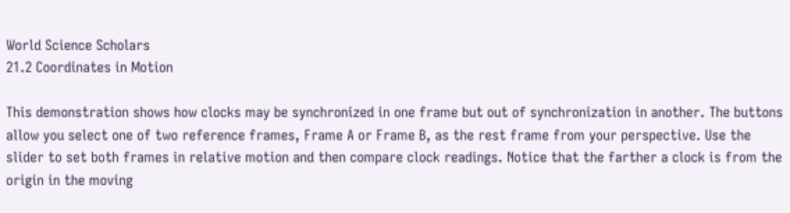World Science Scholars
21.2 Coordinates in Motion

This demonstration shows how clocks may be synchronized in one frame but out of synchronization in another. The buttons allow you select one of two reference frames, Frame A or Frame B, as the rest frame from your perspective. Use the slider to set both frames in relative motion and then compare clock readings. Notice that the farther a clock is from the origin in the moving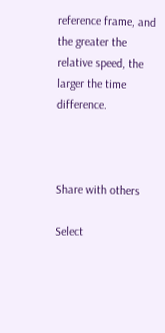reference frame, and the greater the relative speed, the larger the time difference.



Share with others

Select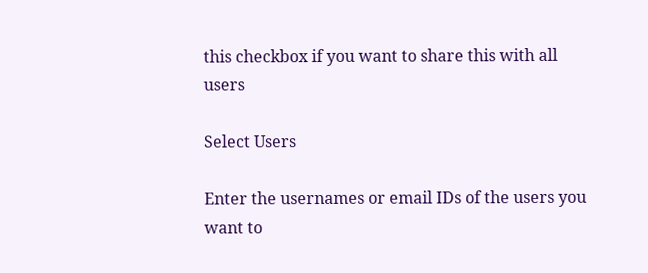this checkbox if you want to share this with all users

Select Users

Enter the usernames or email IDs of the users you want to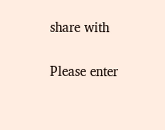share with

Please enter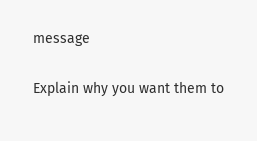message

Explain why you want them to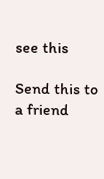see this

Send this to a friend